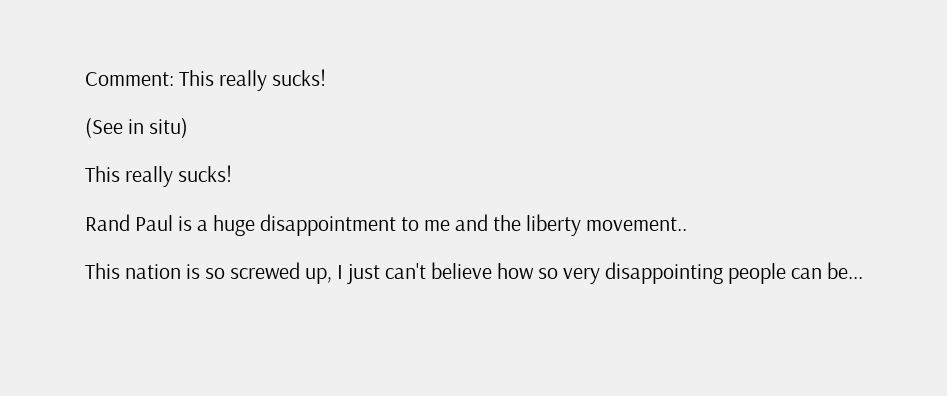Comment: This really sucks!

(See in situ)

This really sucks!

Rand Paul is a huge disappointment to me and the liberty movement..

This nation is so screwed up, I just can't believe how so very disappointing people can be...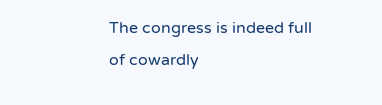The congress is indeed full of cowardly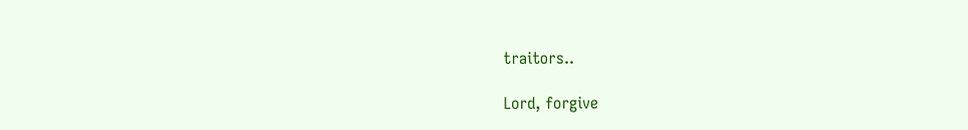traitors..

Lord, forgive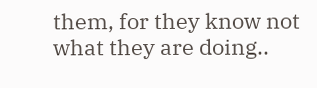them, for they know not what they are doing..